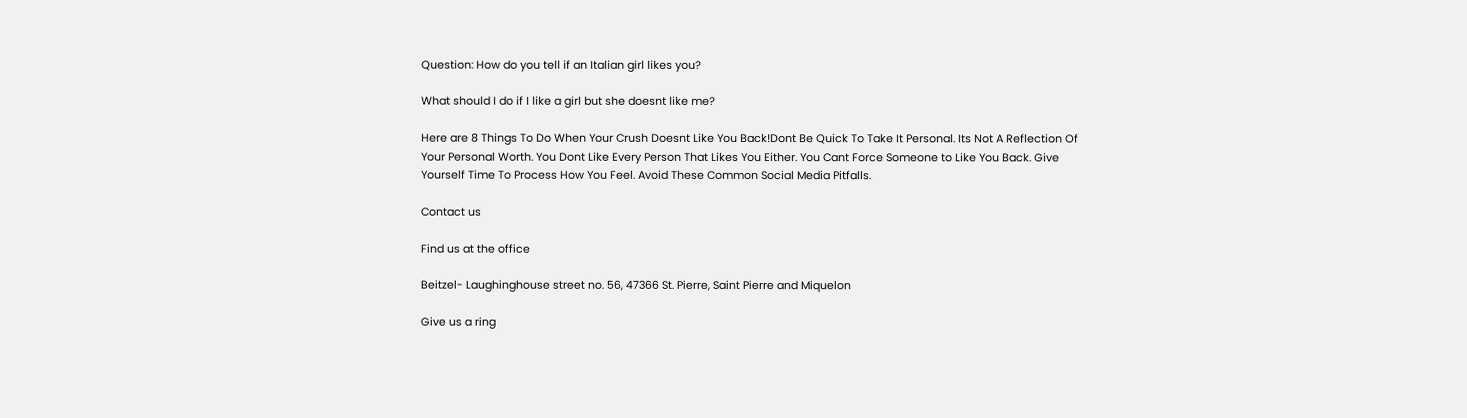Question: How do you tell if an Italian girl likes you?

What should I do if I like a girl but she doesnt like me?

Here are 8 Things To Do When Your Crush Doesnt Like You Back!Dont Be Quick To Take It Personal. Its Not A Reflection Of Your Personal Worth. You Dont Like Every Person That Likes You Either. You Cant Force Someone to Like You Back. Give Yourself Time To Process How You Feel. Avoid These Common Social Media Pitfalls.

Contact us

Find us at the office

Beitzel- Laughinghouse street no. 56, 47366 St. Pierre, Saint Pierre and Miquelon

Give us a ring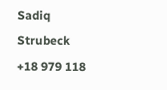Sadiq Strubeck
+18 979 118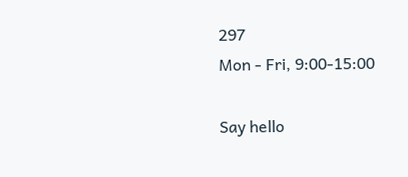297
Mon - Fri, 9:00-15:00

Say hello